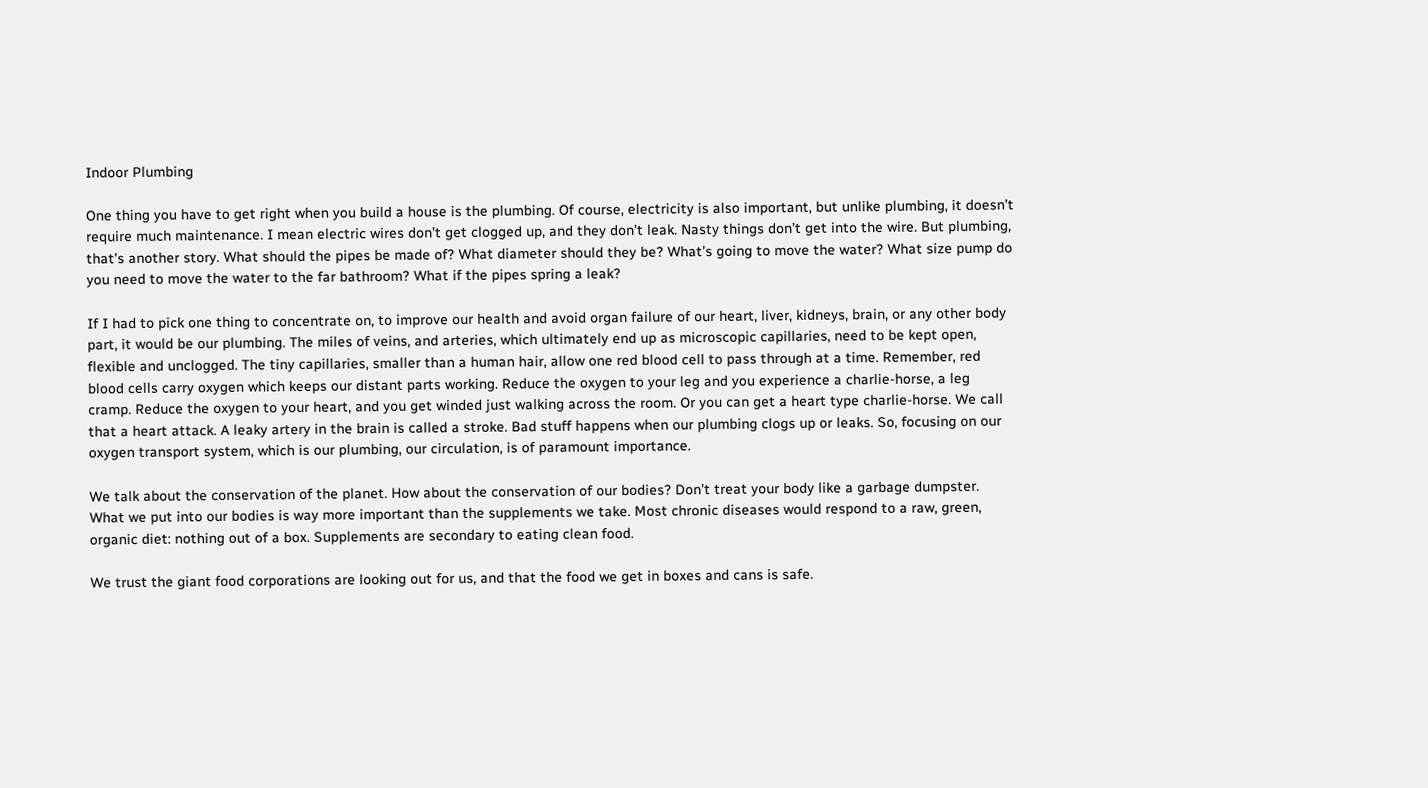Indoor Plumbing

One thing you have to get right when you build a house is the plumbing. Of course, electricity is also important, but unlike plumbing, it doesn’t require much maintenance. I mean electric wires don’t get clogged up, and they don’t leak. Nasty things don’t get into the wire. But plumbing, that’s another story. What should the pipes be made of? What diameter should they be? What’s going to move the water? What size pump do you need to move the water to the far bathroom? What if the pipes spring a leak?

If I had to pick one thing to concentrate on, to improve our health and avoid organ failure of our heart, liver, kidneys, brain, or any other body part, it would be our plumbing. The miles of veins, and arteries, which ultimately end up as microscopic capillaries, need to be kept open, flexible and unclogged. The tiny capillaries, smaller than a human hair, allow one red blood cell to pass through at a time. Remember, red blood cells carry oxygen which keeps our distant parts working. Reduce the oxygen to your leg and you experience a charlie-horse, a leg cramp. Reduce the oxygen to your heart, and you get winded just walking across the room. Or you can get a heart type charlie-horse. We call that a heart attack. A leaky artery in the brain is called a stroke. Bad stuff happens when our plumbing clogs up or leaks. So, focusing on our oxygen transport system, which is our plumbing, our circulation, is of paramount importance.

We talk about the conservation of the planet. How about the conservation of our bodies? Don’t treat your body like a garbage dumpster. What we put into our bodies is way more important than the supplements we take. Most chronic diseases would respond to a raw, green, organic diet: nothing out of a box. Supplements are secondary to eating clean food.

We trust the giant food corporations are looking out for us, and that the food we get in boxes and cans is safe.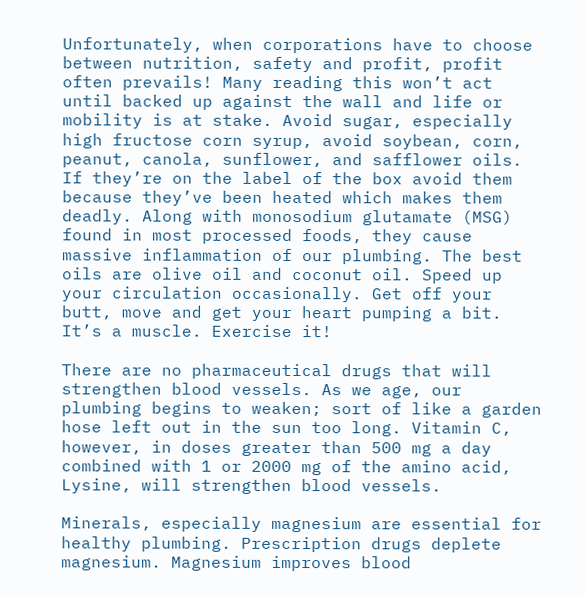Unfortunately, when corporations have to choose between nutrition, safety and profit, profit often prevails! Many reading this won’t act until backed up against the wall and life or mobility is at stake. Avoid sugar, especially high fructose corn syrup, avoid soybean, corn, peanut, canola, sunflower, and safflower oils. If they’re on the label of the box avoid them because they’ve been heated which makes them deadly. Along with monosodium glutamate (MSG) found in most processed foods, they cause massive inflammation of our plumbing. The best oils are olive oil and coconut oil. Speed up your circulation occasionally. Get off your butt, move and get your heart pumping a bit. It’s a muscle. Exercise it!

There are no pharmaceutical drugs that will strengthen blood vessels. As we age, our plumbing begins to weaken; sort of like a garden hose left out in the sun too long. Vitamin C, however, in doses greater than 500 mg a day combined with 1 or 2000 mg of the amino acid, Lysine, will strengthen blood vessels.

Minerals, especially magnesium are essential for healthy plumbing. Prescription drugs deplete magnesium. Magnesium improves blood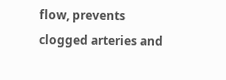flow, prevents clogged arteries and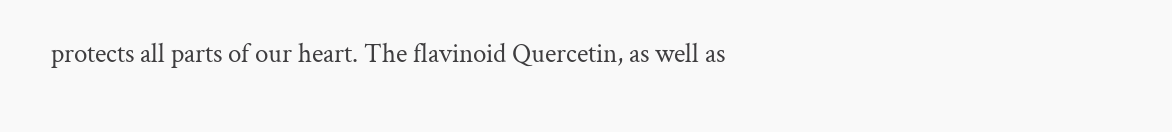protects all parts of our heart. The flavinoid Quercetin, as well as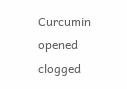Curcumin opened clogged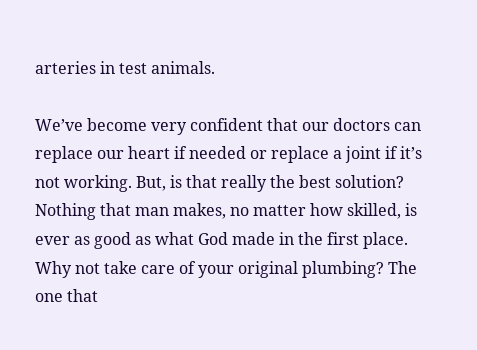arteries in test animals.

We’ve become very confident that our doctors can replace our heart if needed or replace a joint if it’s not working. But, is that really the best solution? Nothing that man makes, no matter how skilled, is ever as good as what God made in the first place. Why not take care of your original plumbing? The one that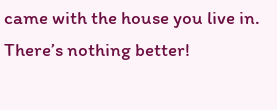came with the house you live in. There’s nothing better!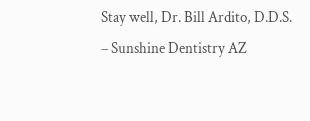Stay well, Dr. Bill Ardito, D.D.S. – Sunshine Dentistry AZ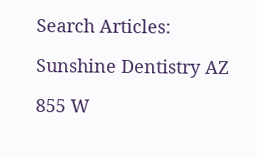Search Articles:

Sunshine Dentistry AZ

855 W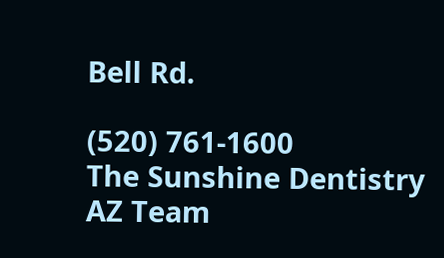Bell Rd.

(520) 761-1600
The Sunshine Dentistry AZ Team